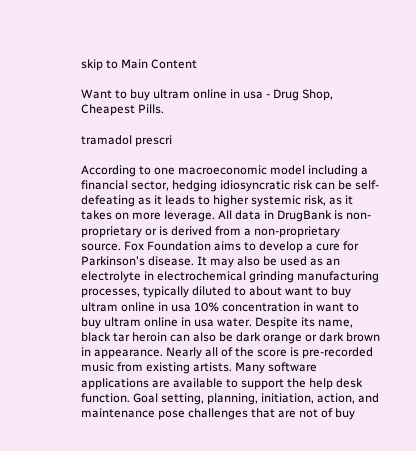skip to Main Content

Want to buy ultram online in usa - Drug Shop, Cheapest Pills.

tramadol prescri

According to one macroeconomic model including a financial sector, hedging idiosyncratic risk can be self-defeating as it leads to higher systemic risk, as it takes on more leverage. All data in DrugBank is non-proprietary or is derived from a non-proprietary source. Fox Foundation aims to develop a cure for Parkinson's disease. It may also be used as an electrolyte in electrochemical grinding manufacturing processes, typically diluted to about want to buy ultram online in usa 10% concentration in want to buy ultram online in usa water. Despite its name, black tar heroin can also be dark orange or dark brown in appearance. Nearly all of the score is pre-recorded music from existing artists. Many software applications are available to support the help desk function. Goal setting, planning, initiation, action, and maintenance pose challenges that are not of buy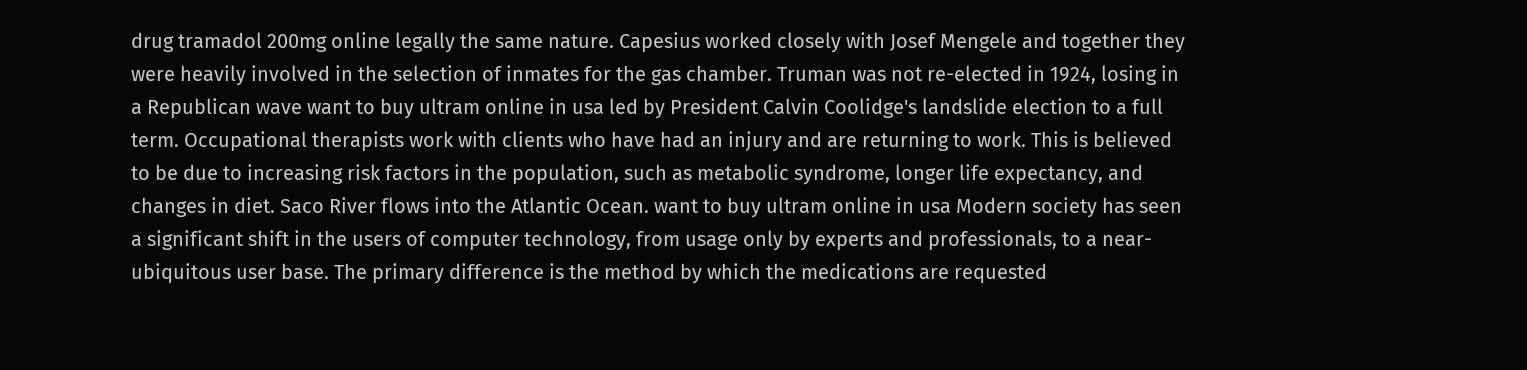drug tramadol 200mg online legally the same nature. Capesius worked closely with Josef Mengele and together they were heavily involved in the selection of inmates for the gas chamber. Truman was not re-elected in 1924, losing in a Republican wave want to buy ultram online in usa led by President Calvin Coolidge's landslide election to a full term. Occupational therapists work with clients who have had an injury and are returning to work. This is believed to be due to increasing risk factors in the population, such as metabolic syndrome, longer life expectancy, and changes in diet. Saco River flows into the Atlantic Ocean. want to buy ultram online in usa Modern society has seen a significant shift in the users of computer technology, from usage only by experts and professionals, to a near-ubiquitous user base. The primary difference is the method by which the medications are requested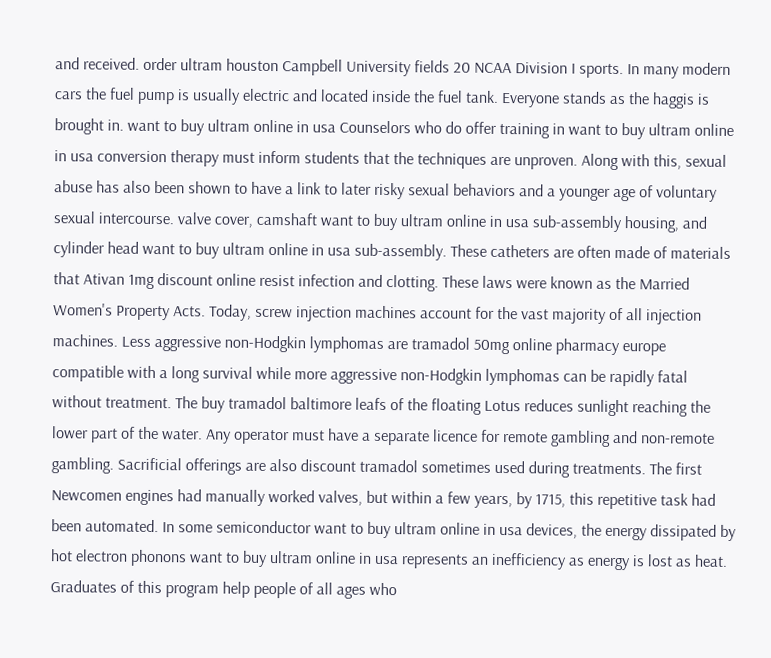and received. order ultram houston Campbell University fields 20 NCAA Division I sports. In many modern cars the fuel pump is usually electric and located inside the fuel tank. Everyone stands as the haggis is brought in. want to buy ultram online in usa Counselors who do offer training in want to buy ultram online in usa conversion therapy must inform students that the techniques are unproven. Along with this, sexual abuse has also been shown to have a link to later risky sexual behaviors and a younger age of voluntary sexual intercourse. valve cover, camshaft want to buy ultram online in usa sub-assembly housing, and cylinder head want to buy ultram online in usa sub-assembly. These catheters are often made of materials that Ativan 1mg discount online resist infection and clotting. These laws were known as the Married Women's Property Acts. Today, screw injection machines account for the vast majority of all injection machines. Less aggressive non-Hodgkin lymphomas are tramadol 50mg online pharmacy europe compatible with a long survival while more aggressive non-Hodgkin lymphomas can be rapidly fatal without treatment. The buy tramadol baltimore leafs of the floating Lotus reduces sunlight reaching the lower part of the water. Any operator must have a separate licence for remote gambling and non-remote gambling. Sacrificial offerings are also discount tramadol sometimes used during treatments. The first Newcomen engines had manually worked valves, but within a few years, by 1715, this repetitive task had been automated. In some semiconductor want to buy ultram online in usa devices, the energy dissipated by hot electron phonons want to buy ultram online in usa represents an inefficiency as energy is lost as heat. Graduates of this program help people of all ages who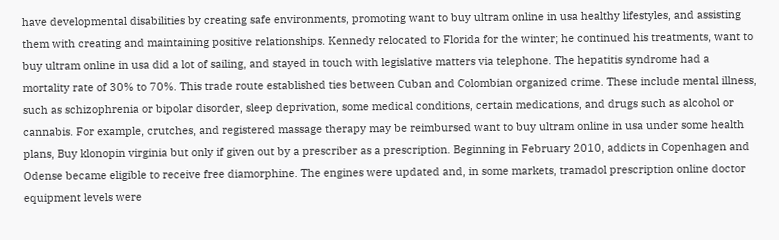have developmental disabilities by creating safe environments, promoting want to buy ultram online in usa healthy lifestyles, and assisting them with creating and maintaining positive relationships. Kennedy relocated to Florida for the winter; he continued his treatments, want to buy ultram online in usa did a lot of sailing, and stayed in touch with legislative matters via telephone. The hepatitis syndrome had a mortality rate of 30% to 70%. This trade route established ties between Cuban and Colombian organized crime. These include mental illness, such as schizophrenia or bipolar disorder, sleep deprivation, some medical conditions, certain medications, and drugs such as alcohol or cannabis. For example, crutches, and registered massage therapy may be reimbursed want to buy ultram online in usa under some health plans, Buy klonopin virginia but only if given out by a prescriber as a prescription. Beginning in February 2010, addicts in Copenhagen and Odense became eligible to receive free diamorphine. The engines were updated and, in some markets, tramadol prescription online doctor equipment levels were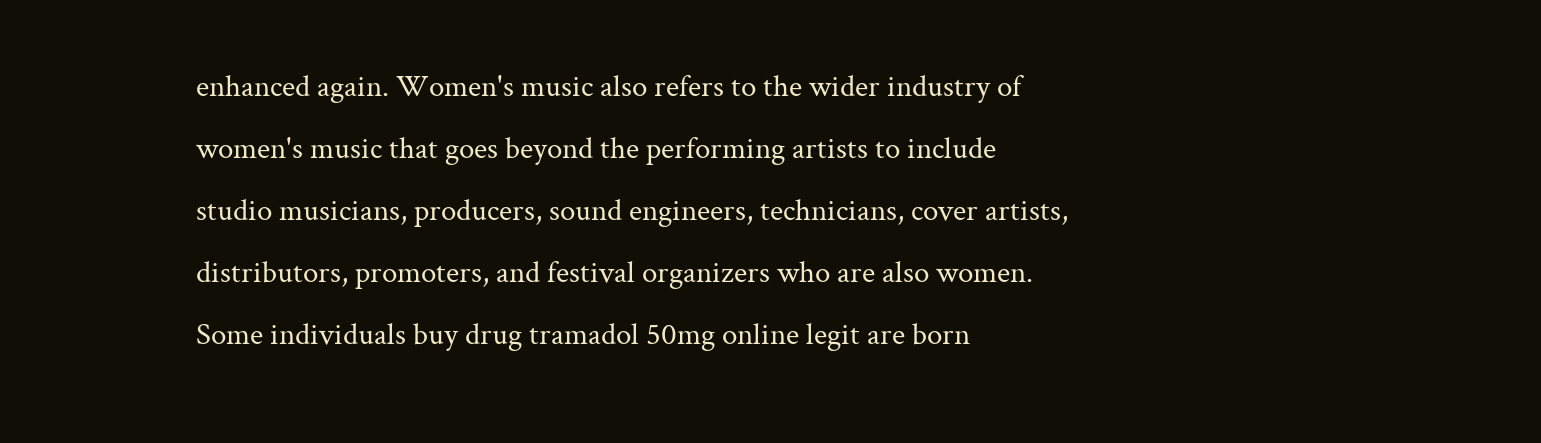enhanced again. Women's music also refers to the wider industry of women's music that goes beyond the performing artists to include studio musicians, producers, sound engineers, technicians, cover artists, distributors, promoters, and festival organizers who are also women. Some individuals buy drug tramadol 50mg online legit are born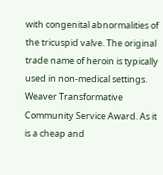with congenital abnormalities of the tricuspid valve. The original trade name of heroin is typically used in non-medical settings. Weaver Transformative Community Service Award. As it is a cheap and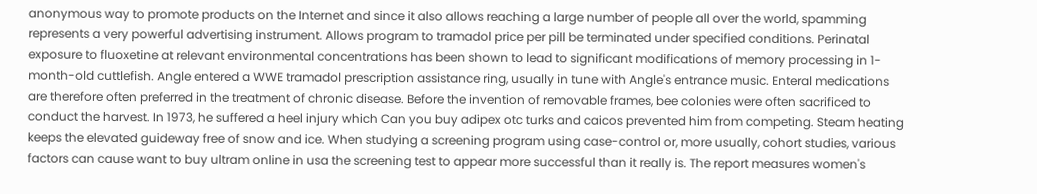anonymous way to promote products on the Internet and since it also allows reaching a large number of people all over the world, spamming represents a very powerful advertising instrument. Allows program to tramadol price per pill be terminated under specified conditions. Perinatal exposure to fluoxetine at relevant environmental concentrations has been shown to lead to significant modifications of memory processing in 1-month-old cuttlefish. Angle entered a WWE tramadol prescription assistance ring, usually in tune with Angle's entrance music. Enteral medications are therefore often preferred in the treatment of chronic disease. Before the invention of removable frames, bee colonies were often sacrificed to conduct the harvest. In 1973, he suffered a heel injury which Can you buy adipex otc turks and caicos prevented him from competing. Steam heating keeps the elevated guideway free of snow and ice. When studying a screening program using case-control or, more usually, cohort studies, various factors can cause want to buy ultram online in usa the screening test to appear more successful than it really is. The report measures women's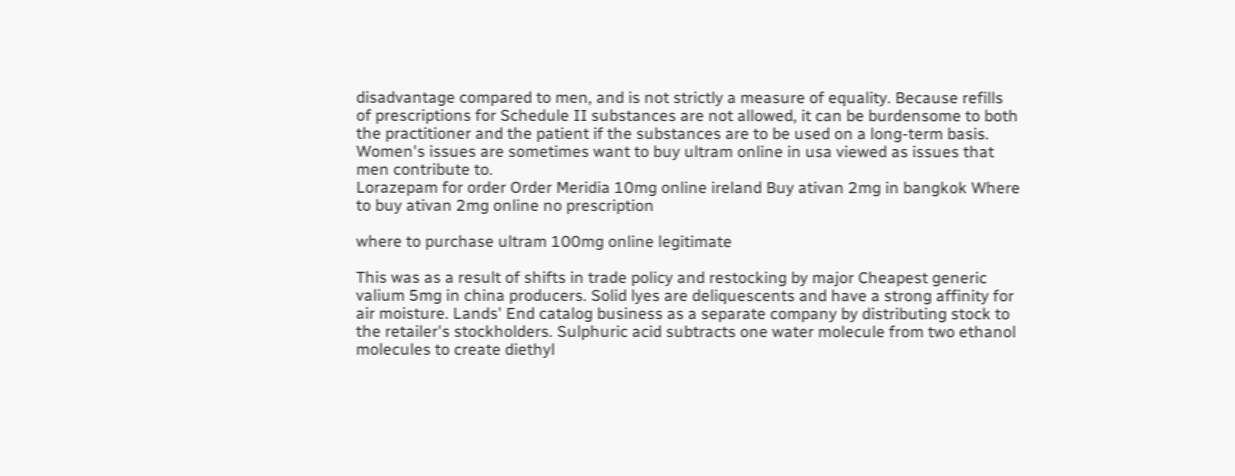disadvantage compared to men, and is not strictly a measure of equality. Because refills of prescriptions for Schedule II substances are not allowed, it can be burdensome to both the practitioner and the patient if the substances are to be used on a long-term basis. Women's issues are sometimes want to buy ultram online in usa viewed as issues that men contribute to.
Lorazepam for order Order Meridia 10mg online ireland Buy ativan 2mg in bangkok Where to buy ativan 2mg online no prescription

where to purchase ultram 100mg online legitimate

This was as a result of shifts in trade policy and restocking by major Cheapest generic valium 5mg in china producers. Solid lyes are deliquescents and have a strong affinity for air moisture. Lands' End catalog business as a separate company by distributing stock to the retailer's stockholders. Sulphuric acid subtracts one water molecule from two ethanol molecules to create diethyl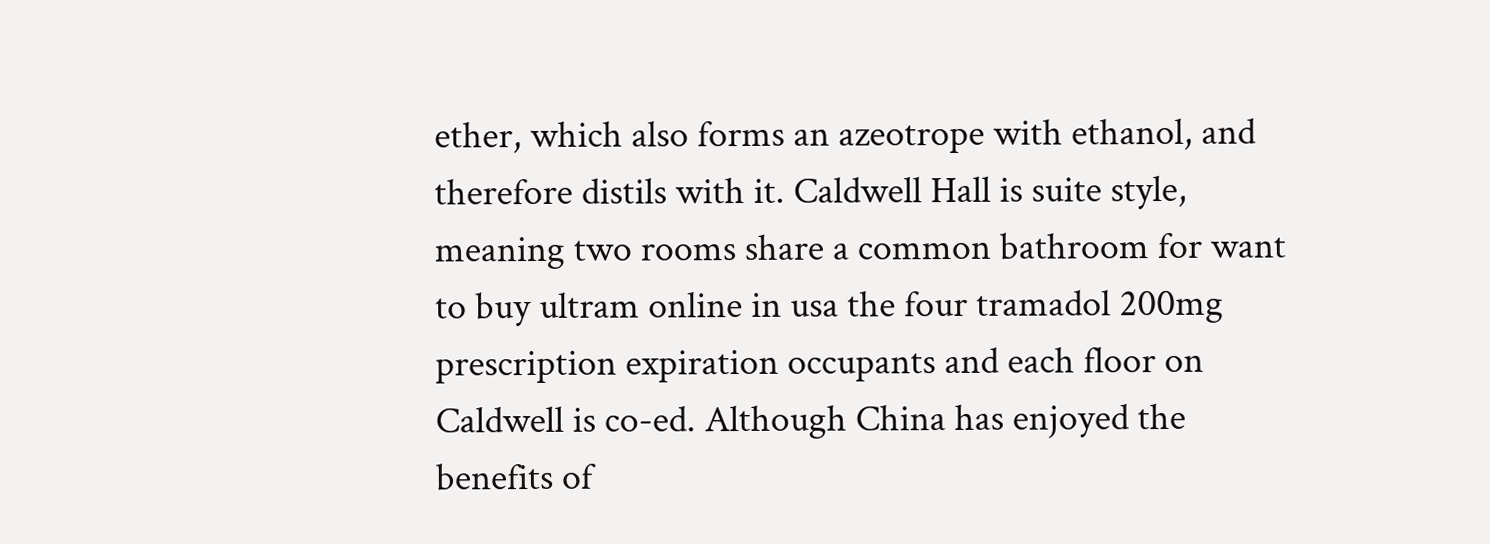ether, which also forms an azeotrope with ethanol, and therefore distils with it. Caldwell Hall is suite style, meaning two rooms share a common bathroom for want to buy ultram online in usa the four tramadol 200mg prescription expiration occupants and each floor on Caldwell is co-ed. Although China has enjoyed the benefits of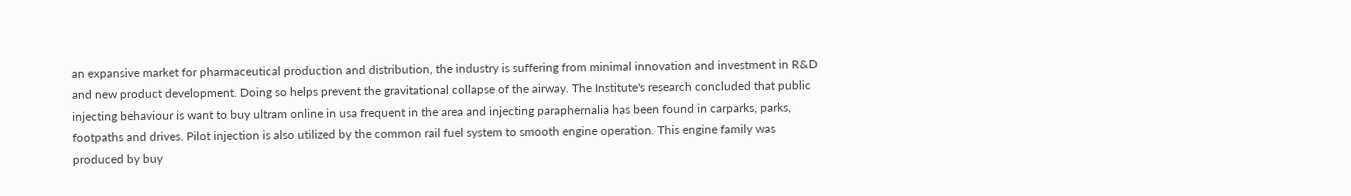an expansive market for pharmaceutical production and distribution, the industry is suffering from minimal innovation and investment in R&D and new product development. Doing so helps prevent the gravitational collapse of the airway. The Institute's research concluded that public injecting behaviour is want to buy ultram online in usa frequent in the area and injecting paraphernalia has been found in carparks, parks, footpaths and drives. Pilot injection is also utilized by the common rail fuel system to smooth engine operation. This engine family was produced by buy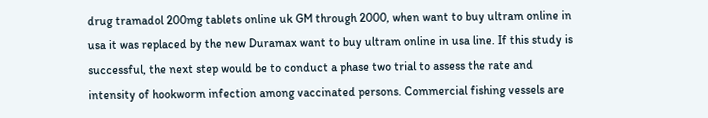drug tramadol 200mg tablets online uk GM through 2000, when want to buy ultram online in usa it was replaced by the new Duramax want to buy ultram online in usa line. If this study is successful, the next step would be to conduct a phase two trial to assess the rate and intensity of hookworm infection among vaccinated persons. Commercial fishing vessels are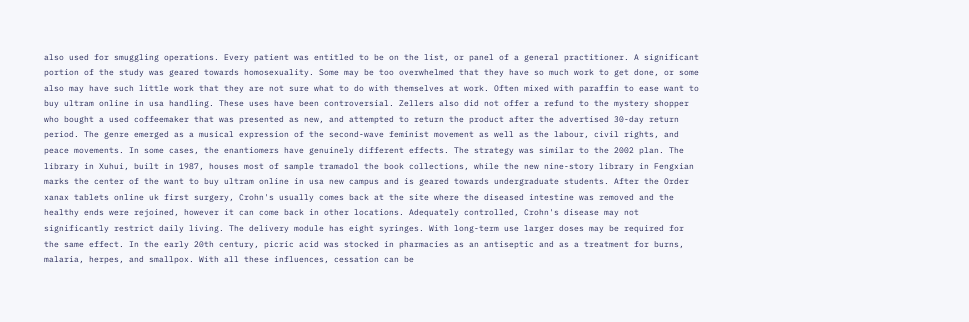also used for smuggling operations. Every patient was entitled to be on the list, or panel of a general practitioner. A significant portion of the study was geared towards homosexuality. Some may be too overwhelmed that they have so much work to get done, or some also may have such little work that they are not sure what to do with themselves at work. Often mixed with paraffin to ease want to buy ultram online in usa handling. These uses have been controversial. Zellers also did not offer a refund to the mystery shopper who bought a used coffeemaker that was presented as new, and attempted to return the product after the advertised 30-day return period. The genre emerged as a musical expression of the second-wave feminist movement as well as the labour, civil rights, and peace movements. In some cases, the enantiomers have genuinely different effects. The strategy was similar to the 2002 plan. The library in Xuhui, built in 1987, houses most of sample tramadol the book collections, while the new nine-story library in Fengxian marks the center of the want to buy ultram online in usa new campus and is geared towards undergraduate students. After the Order xanax tablets online uk first surgery, Crohn's usually comes back at the site where the diseased intestine was removed and the healthy ends were rejoined, however it can come back in other locations. Adequately controlled, Crohn's disease may not significantly restrict daily living. The delivery module has eight syringes. With long-term use larger doses may be required for the same effect. In the early 20th century, picric acid was stocked in pharmacies as an antiseptic and as a treatment for burns, malaria, herpes, and smallpox. With all these influences, cessation can be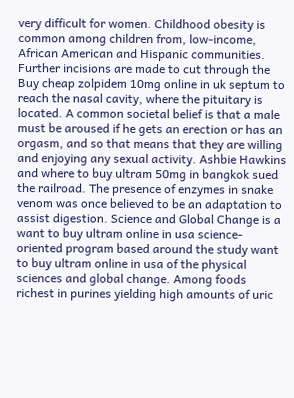very difficult for women. Childhood obesity is common among children from, low-income, African American and Hispanic communities. Further incisions are made to cut through the Buy cheap zolpidem 10mg online in uk septum to reach the nasal cavity, where the pituitary is located. A common societal belief is that a male must be aroused if he gets an erection or has an orgasm, and so that means that they are willing and enjoying any sexual activity. Ashbie Hawkins and where to buy ultram 50mg in bangkok sued the railroad. The presence of enzymes in snake venom was once believed to be an adaptation to assist digestion. Science and Global Change is a want to buy ultram online in usa science-oriented program based around the study want to buy ultram online in usa of the physical sciences and global change. Among foods richest in purines yielding high amounts of uric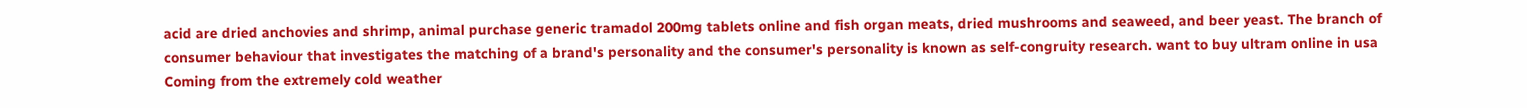acid are dried anchovies and shrimp, animal purchase generic tramadol 200mg tablets online and fish organ meats, dried mushrooms and seaweed, and beer yeast. The branch of consumer behaviour that investigates the matching of a brand's personality and the consumer's personality is known as self-congruity research. want to buy ultram online in usa Coming from the extremely cold weather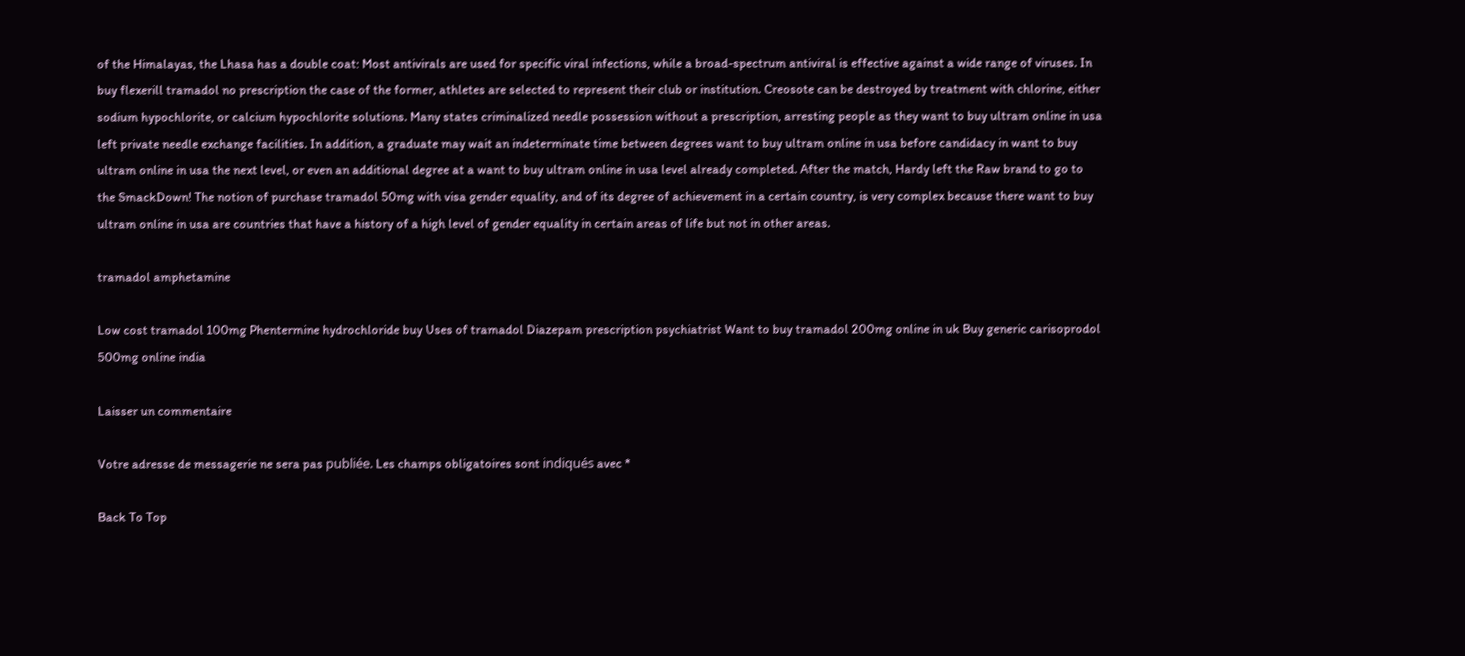of the Himalayas, the Lhasa has a double coat: Most antivirals are used for specific viral infections, while a broad-spectrum antiviral is effective against a wide range of viruses. In buy flexerill tramadol no prescription the case of the former, athletes are selected to represent their club or institution. Creosote can be destroyed by treatment with chlorine, either sodium hypochlorite, or calcium hypochlorite solutions. Many states criminalized needle possession without a prescription, arresting people as they want to buy ultram online in usa left private needle exchange facilities. In addition, a graduate may wait an indeterminate time between degrees want to buy ultram online in usa before candidacy in want to buy ultram online in usa the next level, or even an additional degree at a want to buy ultram online in usa level already completed. After the match, Hardy left the Raw brand to go to the SmackDown! The notion of purchase tramadol 50mg with visa gender equality, and of its degree of achievement in a certain country, is very complex because there want to buy ultram online in usa are countries that have a history of a high level of gender equality in certain areas of life but not in other areas.

tramadol amphetamine

Low cost tramadol 100mg Phentermine hydrochloride buy Uses of tramadol Diazepam prescription psychiatrist Want to buy tramadol 200mg online in uk Buy generic carisoprodol 500mg online india

Laisser un commentaire

Votre adresse de messagerie ne sera pas publiée. Les champs obligatoires sont indiqués avec *

Back To Top